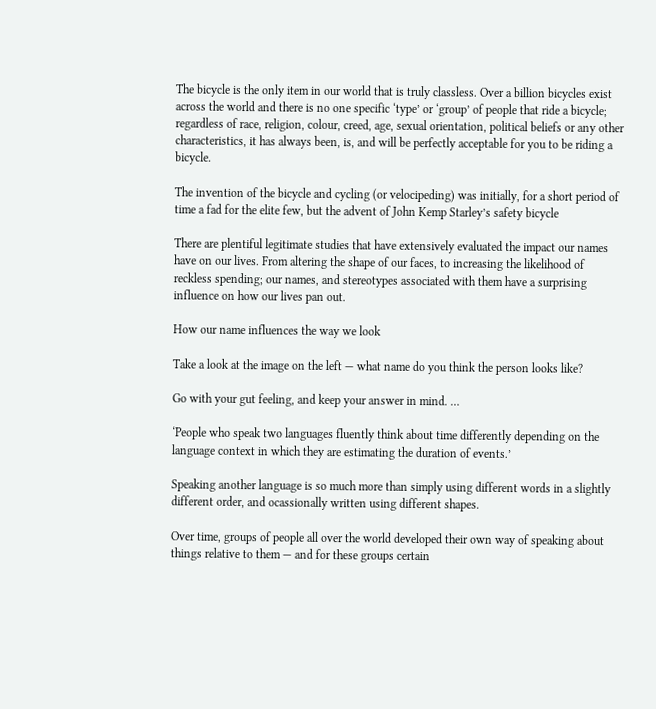The bicycle is the only item in our world that is truly classless. Over a billion bicycles exist across the world and there is no one specific ‘type’ or ‘group’ of people that ride a bicycle; regardless of race, religion, colour, creed, age, sexual orientation, political beliefs or any other characteristics, it has always been, is, and will be perfectly acceptable for you to be riding a bicycle.

The invention of the bicycle and cycling (or velocipeding) was initially, for a short period of time a fad for the elite few, but the advent of John Kemp Starley’s safety bicycle

There are plentiful legitimate studies that have extensively evaluated the impact our names have on our lives. From altering the shape of our faces, to increasing the likelihood of reckless spending; our names, and stereotypes associated with them have a surprising influence on how our lives pan out.

How our name influences the way we look

Take a look at the image on the left — what name do you think the person looks like?

Go with your gut feeling, and keep your answer in mind. …

‘People who speak two languages fluently think about time differently depending on the language context in which they are estimating the duration of events.’

Speaking another language is so much more than simply using different words in a slightly different order, and ocassionally written using different shapes.

Over time, groups of people all over the world developed their own way of speaking about things relative to them — and for these groups certain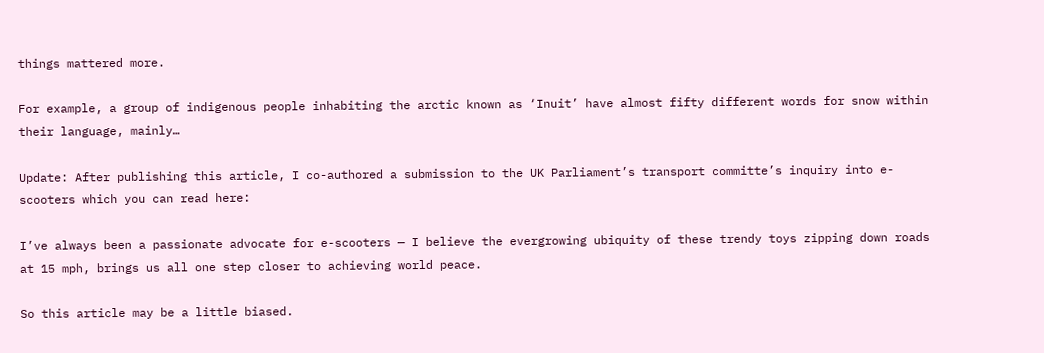things mattered more.

For example, a group of indigenous people inhabiting the arctic known as ‘Inuit’ have almost fifty different words for snow within their language, mainly…

Update: After publishing this article, I co-authored a submission to the UK Parliament’s transport committe’s inquiry into e-scooters which you can read here:

I’ve always been a passionate advocate for e-scooters — I believe the evergrowing ubiquity of these trendy toys zipping down roads at 15 mph, brings us all one step closer to achieving world peace.

So this article may be a little biased.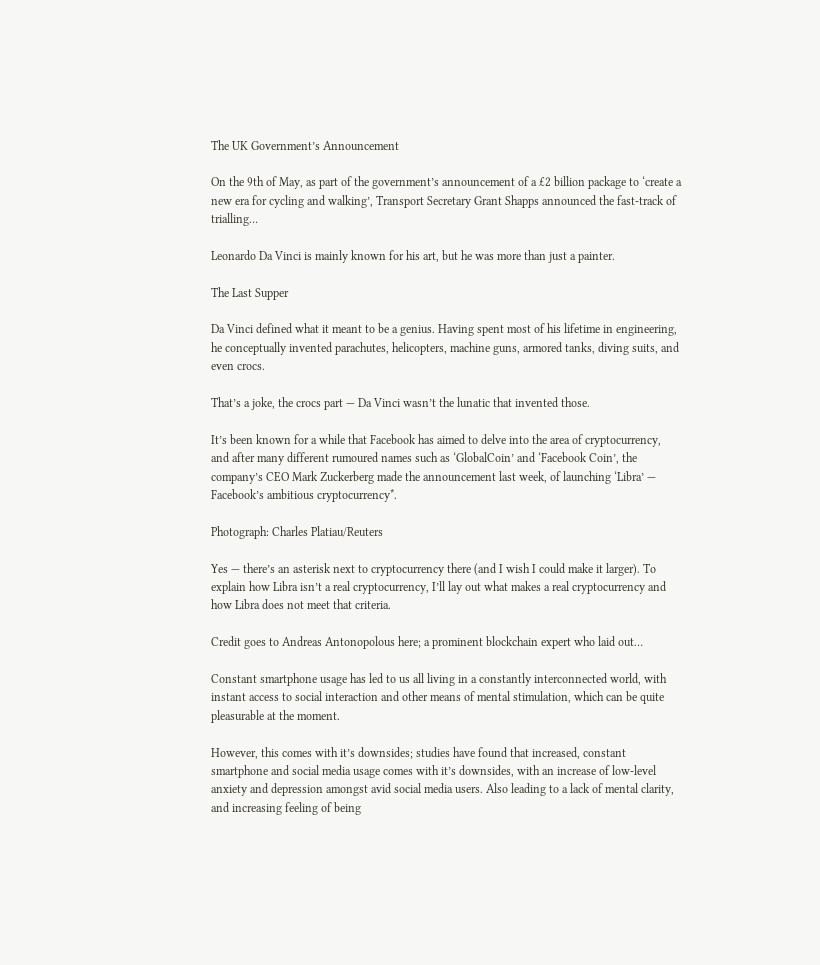The UK Government’s Announcement

On the 9th of May, as part of the government’s announcement of a £2 billion package to ‘create a new era for cycling and walking’, Transport Secretary Grant Shapps announced the fast-track of trialling…

Leonardo Da Vinci is mainly known for his art, but he was more than just a painter.

The Last Supper

Da Vinci defined what it meant to be a genius. Having spent most of his lifetime in engineering, he conceptually invented parachutes, helicopters, machine guns, armored tanks, diving suits, and even crocs.

That’s a joke, the crocs part — Da Vinci wasn’t the lunatic that invented those.

It’s been known for a while that Facebook has aimed to delve into the area of cryptocurrency, and after many different rumoured names such as ‘GlobalCoin’ and ‘Facebook Coin’, the company’s CEO Mark Zuckerberg made the announcement last week, of launching ‘Libra’ — Facebook’s ambitious cryptocurrency*.

Photograph: Charles Platiau/Reuters

Yes — there’s an asterisk next to cryptocurrency there (and I wish I could make it larger). To explain how Libra isn’t a real cryptocurrency, I’ll lay out what makes a real cryptocurrency and how Libra does not meet that criteria.

Credit goes to Andreas Antonopolous here; a prominent blockchain expert who laid out…

Constant smartphone usage has led to us all living in a constantly interconnected world, with instant access to social interaction and other means of mental stimulation, which can be quite pleasurable at the moment.

However, this comes with it’s downsides; studies have found that increased, constant smartphone and social media usage comes with it’s downsides, with an increase of low-level anxiety and depression amongst avid social media users. Also leading to a lack of mental clarity, and increasing feeling of being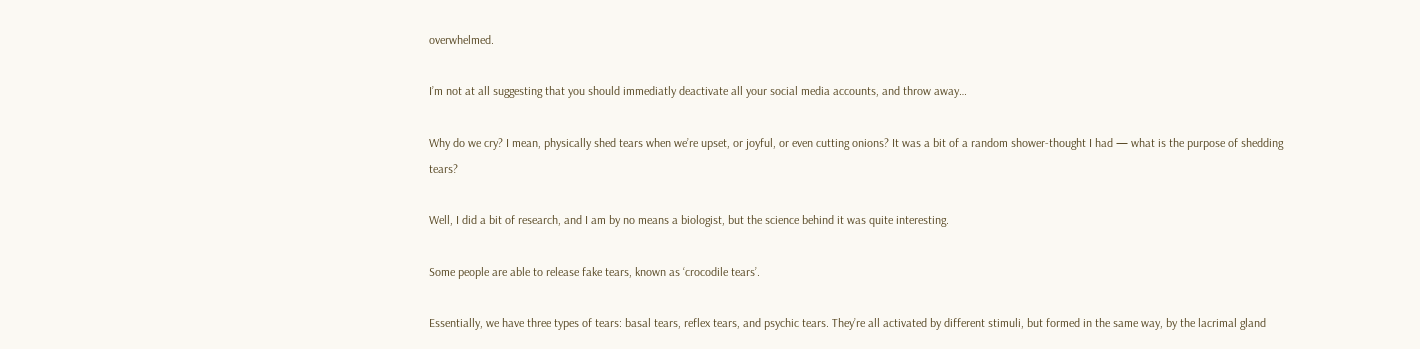overwhelmed.

I’m not at all suggesting that you should immediatly deactivate all your social media accounts, and throw away…

Why do we cry? I mean, physically shed tears when we’re upset, or joyful, or even cutting onions? It was a bit of a random shower-thought I had — what is the purpose of shedding tears?

Well, I did a bit of research, and I am by no means a biologist, but the science behind it was quite interesting.

Some people are able to release fake tears, known as ‘crocodile tears’.

Essentially, we have three types of tears: basal tears, reflex tears, and psychic tears. They’re all activated by different stimuli, but formed in the same way, by the lacrimal gland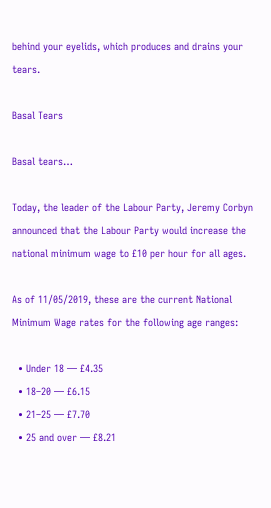behind your eyelids, which produces and drains your tears.

Basal Tears

Basal tears…

Today, the leader of the Labour Party, Jeremy Corbyn announced that the Labour Party would increase the national minimum wage to £10 per hour for all ages.

As of 11/05/2019, these are the current National Minimum Wage rates for the following age ranges:

  • Under 18 — £4.35
  • 18–20 — £6.15
  • 21–25 — £7.70
  • 25 and over — £8.21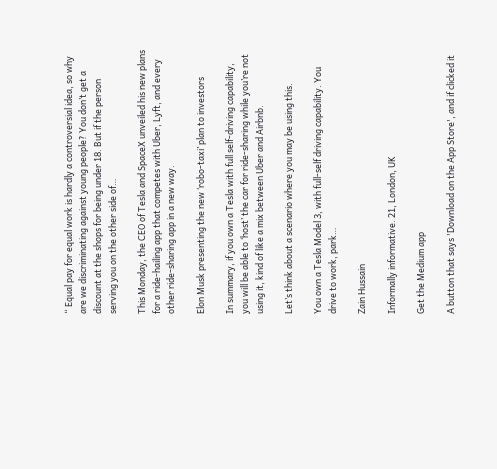“ Equal pay for equal work is hardly a controversial idea, so why are we discriminating against young people? You don’t get a discount at the shops for being under 18. But if the person serving you on the other side of…

This Monday, the CEO of Tesla and SpaceX unveiled his new plans for a ride-hailing app that competes with Uber, Lyft, and every other ride-sharing app in a new way.

Elon Musk presenting the new ‘robo-taxi’ plan to investors

In summary, if you own a Tesla with full self-driving capability, you will be able to ‘host’ the car for ride-sharing while you’re not using it, kind of like a mix between Uber and Airbnb.

Let’s think about a scenario where you may be using this.

You own a Tesla Model 3, with full-self driving capability. You drive to work, park…

Zain Hussain

Informally informative. 21, London, UK

Get the Medium app

A button that says 'Download on the App Store', and if clicked it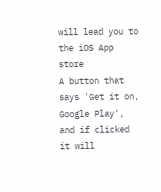will lead you to the iOS App store
A button that says 'Get it on, Google Play', and if clicked it will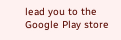lead you to the Google Play store